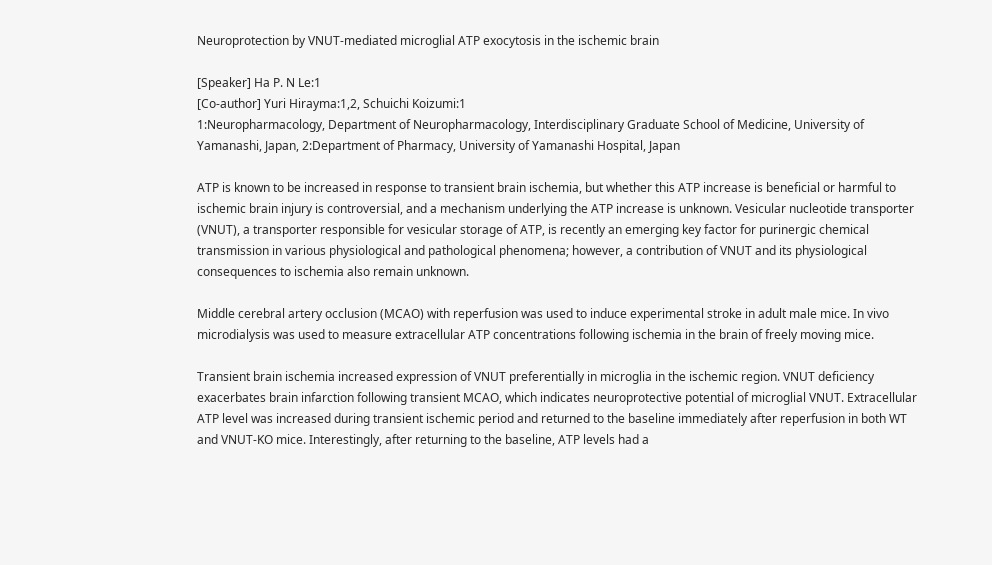Neuroprotection by VNUT-mediated microglial ATP exocytosis in the ischemic brain

[Speaker] Ha P. N Le:1
[Co-author] Yuri Hirayma:1,2, Schuichi Koizumi:1
1:Neuropharmacology, Department of Neuropharmacology, Interdisciplinary Graduate School of Medicine, University of Yamanashi, Japan, 2:Department of Pharmacy, University of Yamanashi Hospital, Japan

ATP is known to be increased in response to transient brain ischemia, but whether this ATP increase is beneficial or harmful to ischemic brain injury is controversial, and a mechanism underlying the ATP increase is unknown. Vesicular nucleotide transporter (VNUT), a transporter responsible for vesicular storage of ATP, is recently an emerging key factor for purinergic chemical transmission in various physiological and pathological phenomena; however, a contribution of VNUT and its physiological consequences to ischemia also remain unknown.

Middle cerebral artery occlusion (MCAO) with reperfusion was used to induce experimental stroke in adult male mice. In vivo microdialysis was used to measure extracellular ATP concentrations following ischemia in the brain of freely moving mice.

Transient brain ischemia increased expression of VNUT preferentially in microglia in the ischemic region. VNUT deficiency exacerbates brain infarction following transient MCAO, which indicates neuroprotective potential of microglial VNUT. Extracellular ATP level was increased during transient ischemic period and returned to the baseline immediately after reperfusion in both WT and VNUT-KO mice. Interestingly, after returning to the baseline, ATP levels had a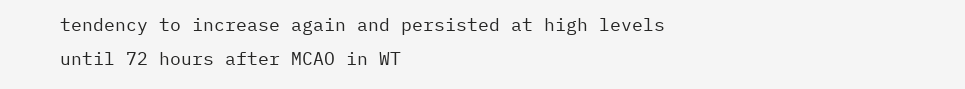tendency to increase again and persisted at high levels until 72 hours after MCAO in WT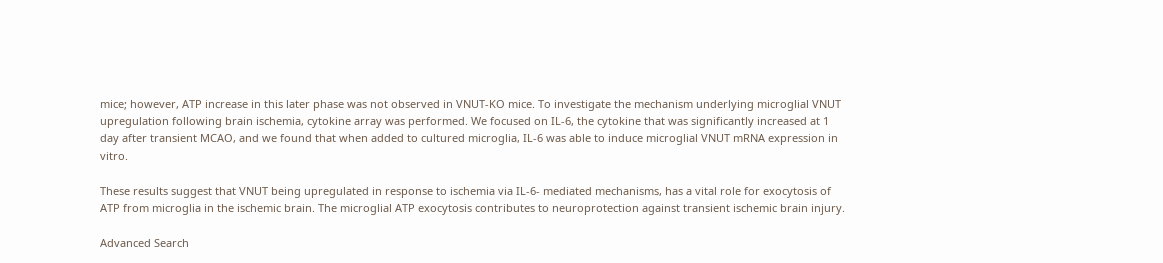mice; however, ATP increase in this later phase was not observed in VNUT-KO mice. To investigate the mechanism underlying microglial VNUT upregulation following brain ischemia, cytokine array was performed. We focused on IL-6, the cytokine that was significantly increased at 1 day after transient MCAO, and we found that when added to cultured microglia, IL-6 was able to induce microglial VNUT mRNA expression in vitro.

These results suggest that VNUT being upregulated in response to ischemia via IL-6- mediated mechanisms, has a vital role for exocytosis of ATP from microglia in the ischemic brain. The microglial ATP exocytosis contributes to neuroprotection against transient ischemic brain injury.

Advanced Search